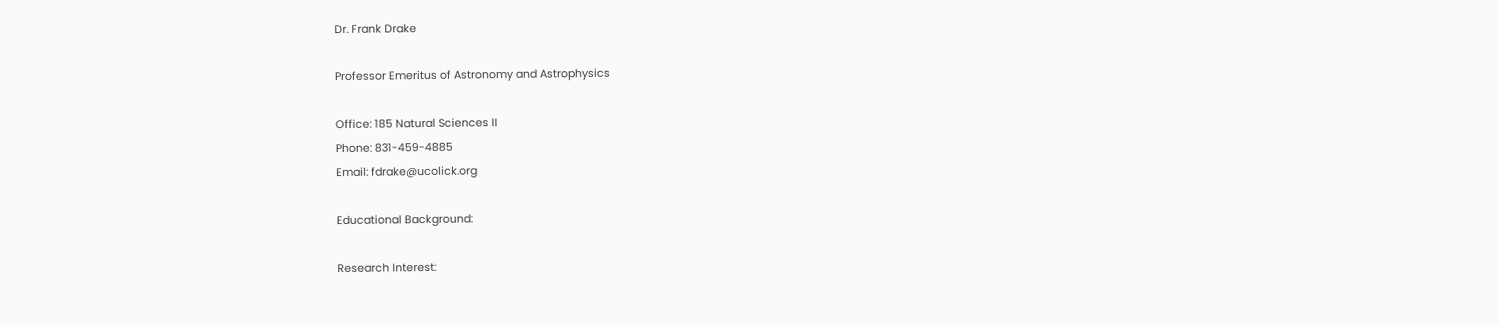Dr. Frank Drake

Professor Emeritus of Astronomy and Astrophysics

Office: 185 Natural Sciences II
Phone: 831-459-4885
Email: fdrake@ucolick.org

Educational Background:

Research Interest: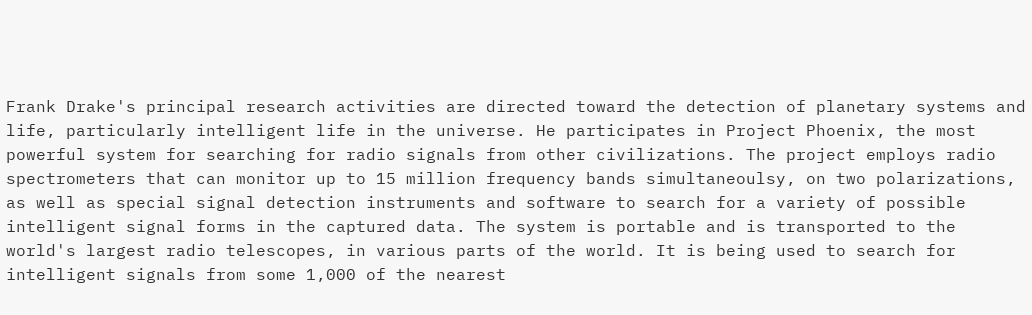Frank Drake's principal research activities are directed toward the detection of planetary systems and life, particularly intelligent life in the universe. He participates in Project Phoenix, the most powerful system for searching for radio signals from other civilizations. The project employs radio spectrometers that can monitor up to 15 million frequency bands simultaneoulsy, on two polarizations, as well as special signal detection instruments and software to search for a variety of possible intelligent signal forms in the captured data. The system is portable and is transported to the world's largest radio telescopes, in various parts of the world. It is being used to search for intelligent signals from some 1,000 of the nearest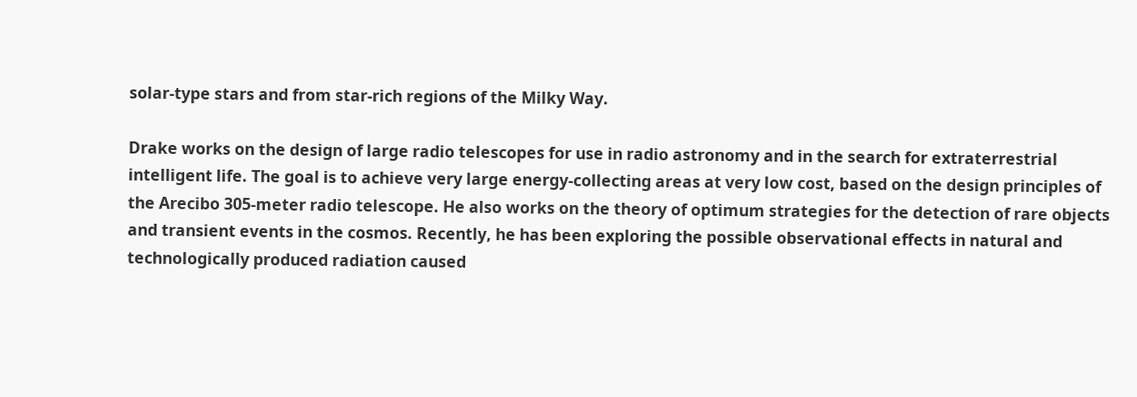solar-type stars and from star-rich regions of the Milky Way.

Drake works on the design of large radio telescopes for use in radio astronomy and in the search for extraterrestrial intelligent life. The goal is to achieve very large energy-collecting areas at very low cost, based on the design principles of the Arecibo 305-meter radio telescope. He also works on the theory of optimum strategies for the detection of rare objects and transient events in the cosmos. Recently, he has been exploring the possible observational effects in natural and technologically produced radiation caused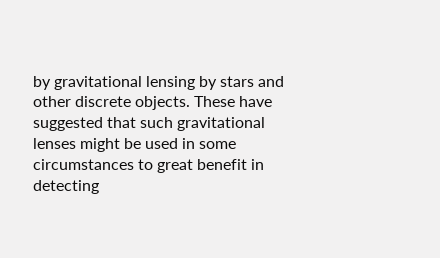by gravitational lensing by stars and other discrete objects. These have suggested that such gravitational lenses might be used in some circumstances to great benefit in detecting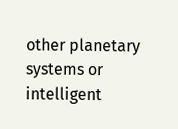other planetary systems or intelligent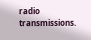radio transmissions.